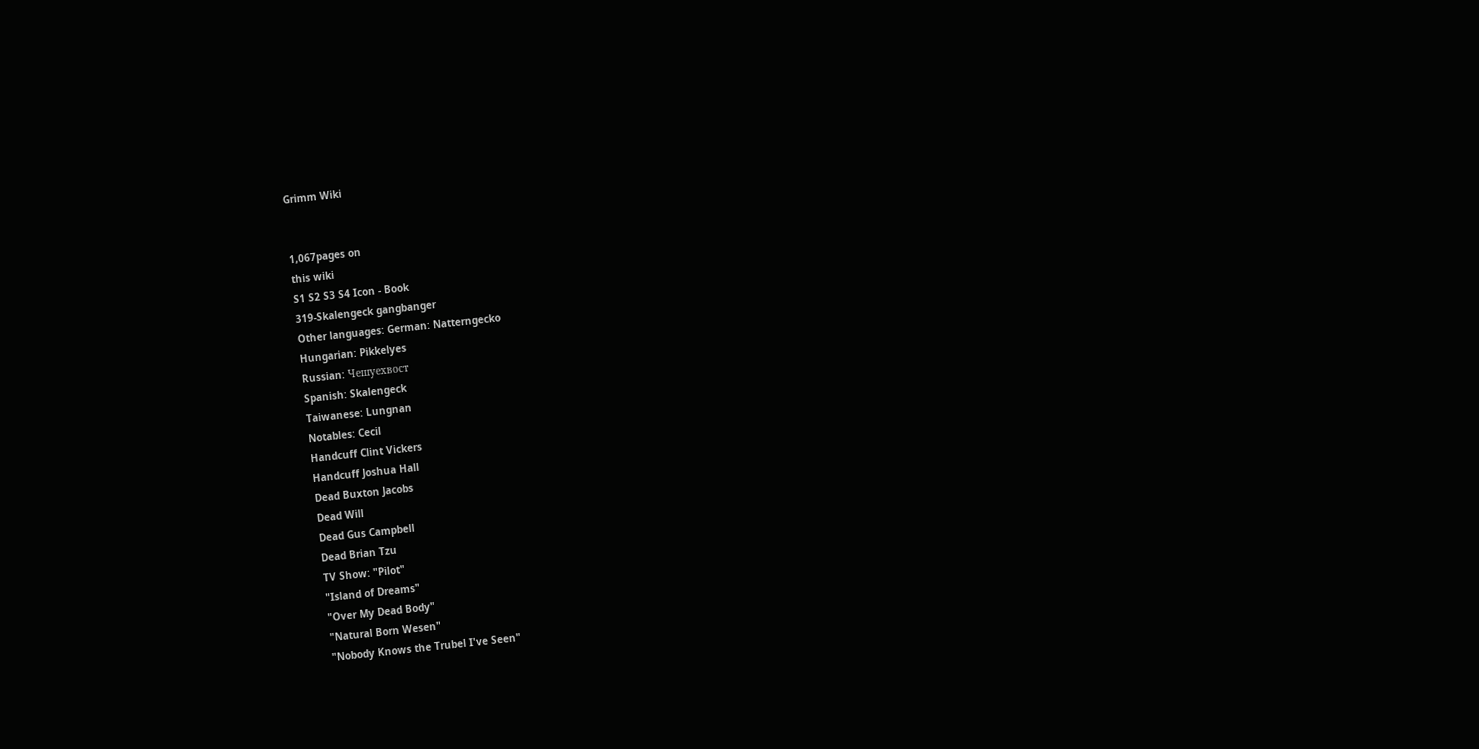Grimm Wiki


1,067pages on
this wiki
S1 S2 S3 S4 Icon - Book
319-Skalengeck gangbanger
Other languages: German: Natterngecko
Hungarian: Pikkelyes
Russian: Чешуехвост
Spanish: Skalengeck
Taiwanese: Lungnan
Notables: Cecil
Handcuff Clint Vickers
Handcuff Joshua Hall
Dead Buxton Jacobs
Dead Will
Dead Gus Campbell
Dead Brian Tzu
TV Show: "Pilot"
"Island of Dreams"
"Over My Dead Body"
"Natural Born Wesen"
"Nobody Knows the Trubel I've Seen"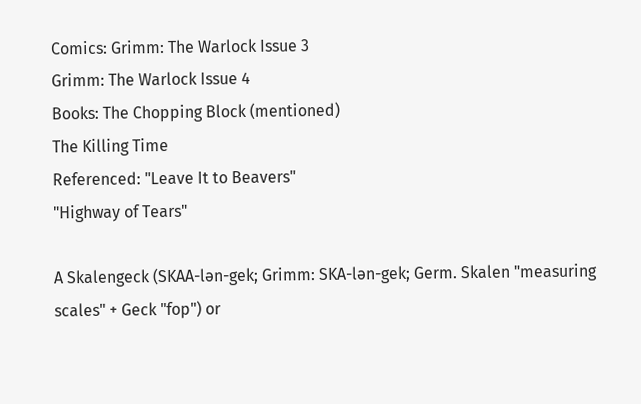Comics: Grimm: The Warlock Issue 3
Grimm: The Warlock Issue 4
Books: The Chopping Block (mentioned)
The Killing Time
Referenced: "Leave It to Beavers"
"Highway of Tears"

A Skalengeck (SKAA-lən-gek; Grimm: SKA-lən-gek; Germ. Skalen "measuring scales" + Geck "fop") or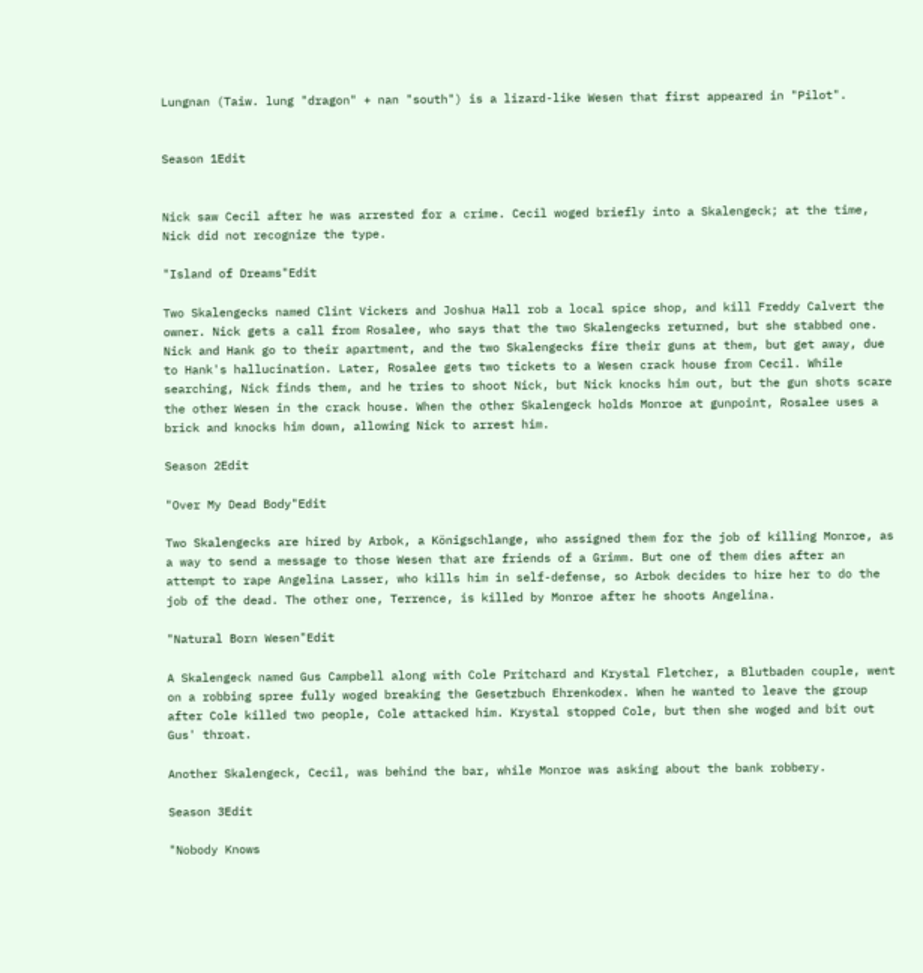Lungnan (Taiw. lung "dragon" + nan "south") is a lizard-like Wesen that first appeared in "Pilot".


Season 1Edit


Nick saw Cecil after he was arrested for a crime. Cecil woged briefly into a Skalengeck; at the time, Nick did not recognize the type.

"Island of Dreams"Edit

Two Skalengecks named Clint Vickers and Joshua Hall rob a local spice shop, and kill Freddy Calvert the owner. Nick gets a call from Rosalee, who says that the two Skalengecks returned, but she stabbed one. Nick and Hank go to their apartment, and the two Skalengecks fire their guns at them, but get away, due to Hank's hallucination. Later, Rosalee gets two tickets to a Wesen crack house from Cecil. While searching, Nick finds them, and he tries to shoot Nick, but Nick knocks him out, but the gun shots scare the other Wesen in the crack house. When the other Skalengeck holds Monroe at gunpoint, Rosalee uses a brick and knocks him down, allowing Nick to arrest him.

Season 2Edit

"Over My Dead Body"Edit

Two Skalengecks are hired by Arbok, a Königschlange, who assigned them for the job of killing Monroe, as a way to send a message to those Wesen that are friends of a Grimm. But one of them dies after an attempt to rape Angelina Lasser, who kills him in self-defense, so Arbok decides to hire her to do the job of the dead. The other one, Terrence, is killed by Monroe after he shoots Angelina.

"Natural Born Wesen"Edit

A Skalengeck named Gus Campbell along with Cole Pritchard and Krystal Fletcher, a Blutbaden couple, went on a robbing spree fully woged breaking the Gesetzbuch Ehrenkodex. When he wanted to leave the group after Cole killed two people, Cole attacked him. Krystal stopped Cole, but then she woged and bit out Gus' throat.

Another Skalengeck, Cecil, was behind the bar, while Monroe was asking about the bank robbery.

Season 3Edit

"Nobody Knows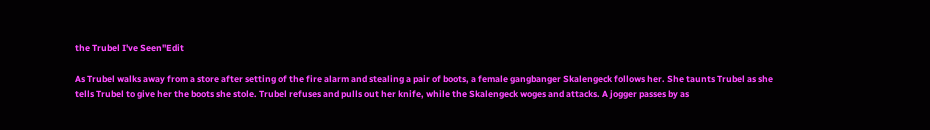the Trubel I've Seen"Edit

As Trubel walks away from a store after setting of the fire alarm and stealing a pair of boots, a female gangbanger Skalengeck follows her. She taunts Trubel as she tells Trubel to give her the boots she stole. Trubel refuses and pulls out her knife, while the Skalengeck woges and attacks. A jogger passes by as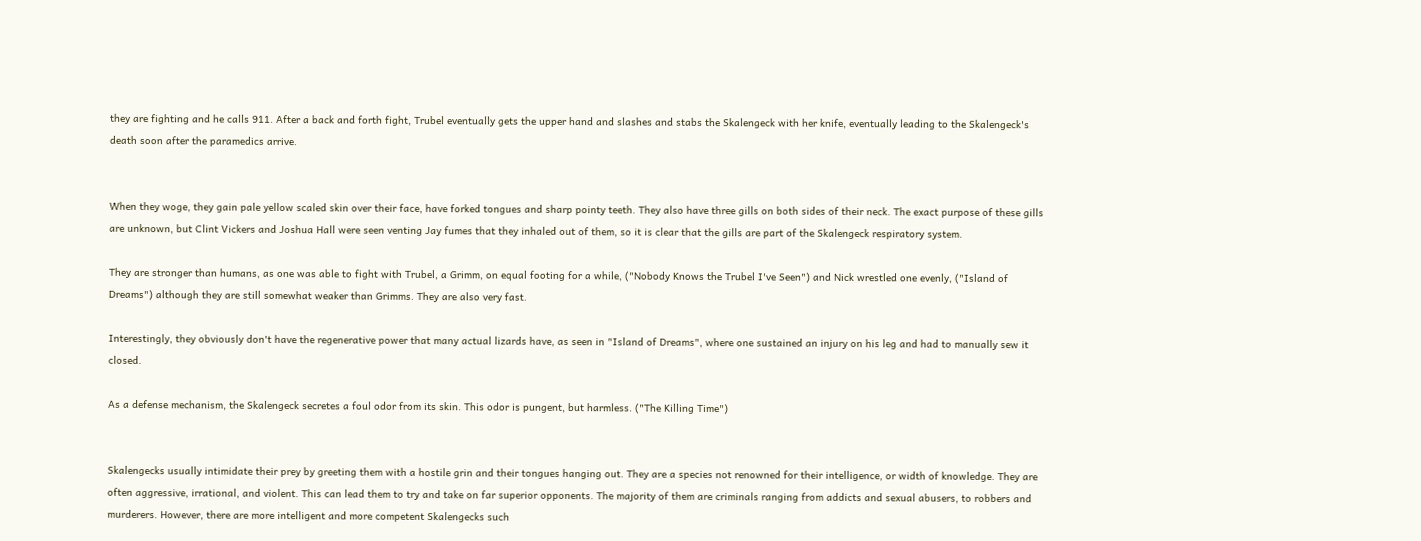they are fighting and he calls 911. After a back and forth fight, Trubel eventually gets the upper hand and slashes and stabs the Skalengeck with her knife, eventually leading to the Skalengeck's death soon after the paramedics arrive.


When they woge, they gain pale yellow scaled skin over their face, have forked tongues and sharp pointy teeth. They also have three gills on both sides of their neck. The exact purpose of these gills are unknown, but Clint Vickers and Joshua Hall were seen venting Jay fumes that they inhaled out of them, so it is clear that the gills are part of the Skalengeck respiratory system.

They are stronger than humans, as one was able to fight with Trubel, a Grimm, on equal footing for a while, ("Nobody Knows the Trubel I've Seen") and Nick wrestled one evenly, ("Island of Dreams") although they are still somewhat weaker than Grimms. They are also very fast.

Interestingly, they obviously don't have the regenerative power that many actual lizards have, as seen in "Island of Dreams", where one sustained an injury on his leg and had to manually sew it closed.

As a defense mechanism, the Skalengeck secretes a foul odor from its skin. This odor is pungent, but harmless. ("The Killing Time")


Skalengecks usually intimidate their prey by greeting them with a hostile grin and their tongues hanging out. They are a species not renowned for their intelligence, or width of knowledge. They are often aggressive, irrational, and violent. This can lead them to try and take on far superior opponents. The majority of them are criminals ranging from addicts and sexual abusers, to robbers and murderers. However, there are more intelligent and more competent Skalengecks such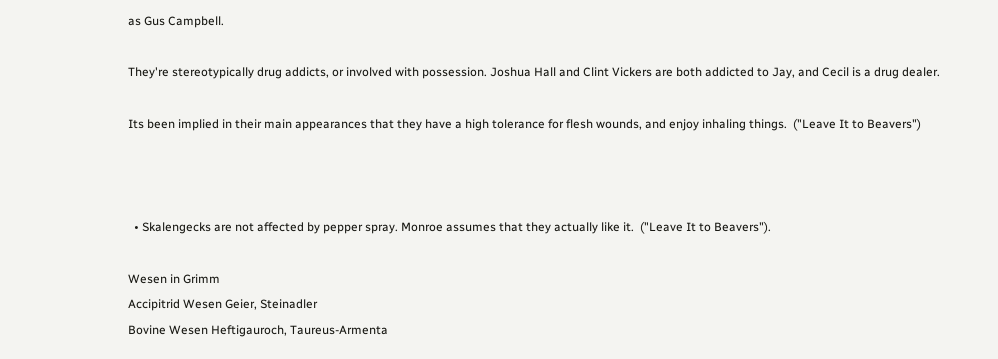as Gus Campbell.

They're stereotypically drug addicts, or involved with possession. Joshua Hall and Clint Vickers are both addicted to Jay, and Cecil is a drug dealer.

Its been implied in their main appearances that they have a high tolerance for flesh wounds, and enjoy inhaling things.  ("Leave It to Beavers")



  • Skalengecks are not affected by pepper spray. Monroe assumes that they actually like it.  ("Leave It to Beavers").

Wesen in Grimm
Accipitrid Wesen Geier, Steinadler
Bovine Wesen Heftigauroch, Taureus-Armenta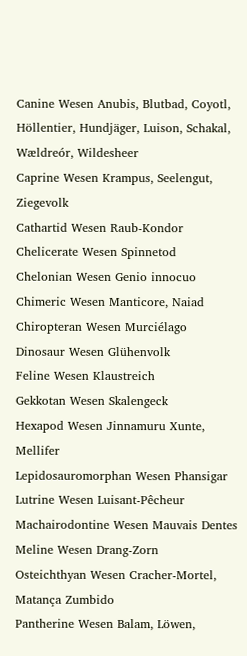Canine Wesen Anubis, Blutbad, Coyotl, Höllentier, Hundjäger, Luison, Schakal, Wældreór, Wildesheer
Caprine Wesen Krampus, Seelengut, Ziegevolk
Cathartid Wesen Raub-Kondor
Chelicerate Wesen Spinnetod
Chelonian Wesen Genio innocuo
Chimeric Wesen Manticore, Naiad
Chiropteran Wesen Murciélago
Dinosaur Wesen Glühenvolk
Feline Wesen Klaustreich
Gekkotan Wesen Skalengeck
Hexapod Wesen Jinnamuru Xunte, Mellifer
Lepidosauromorphan Wesen Phansigar
Lutrine Wesen Luisant-Pêcheur
Machairodontine Wesen Mauvais Dentes
Meline Wesen Drang-Zorn
Osteichthyan Wesen Cracher-Mortel, Matança Zumbido
Pantherine Wesen Balam, Löwen,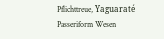Pflichttreue, Yaguaraté
Passeriform Wesen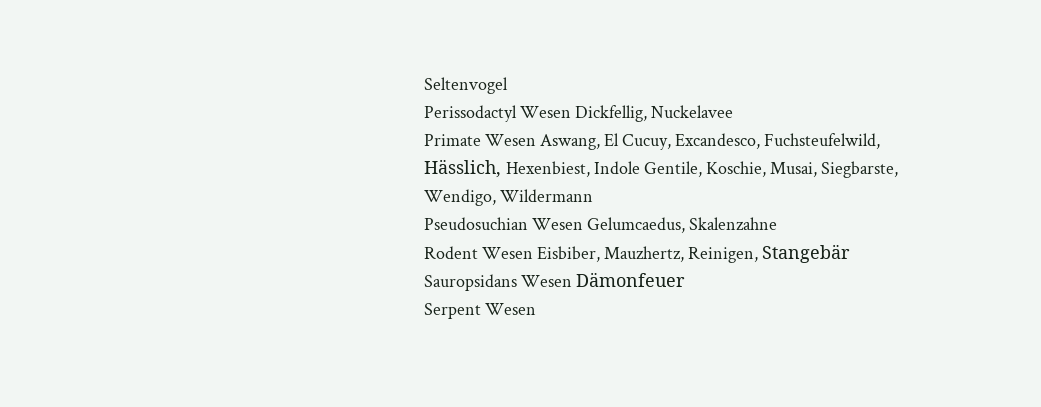Seltenvogel
Perissodactyl Wesen Dickfellig, Nuckelavee
Primate Wesen Aswang, El Cucuy, Excandesco, Fuchsteufelwild, Hässlich, Hexenbiest, Indole Gentile, Koschie, Musai, Siegbarste, Wendigo, Wildermann
Pseudosuchian Wesen Gelumcaedus, Skalenzahne
Rodent Wesen Eisbiber, Mauzhertz, Reinigen, Stangebär
Sauropsidans Wesen Dämonfeuer
Serpent Wesen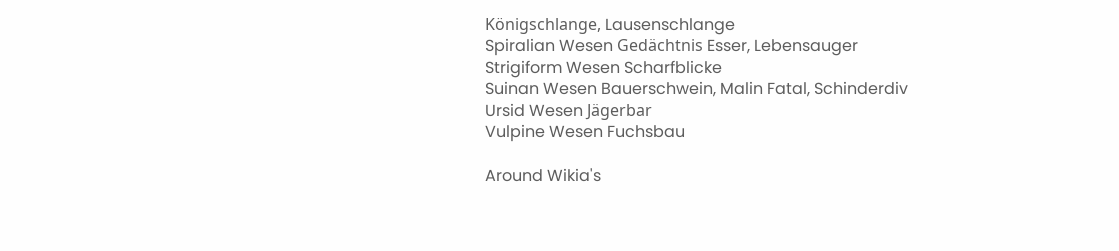Königschlange, Lausenschlange
Spiralian Wesen Gedächtnis Esser, Lebensauger
Strigiform Wesen Scharfblicke
Suinan Wesen Bauerschwein, Malin Fatal, Schinderdiv
Ursid Wesen Jägerbar
Vulpine Wesen Fuchsbau

Around Wikia's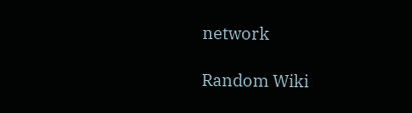network

Random Wiki